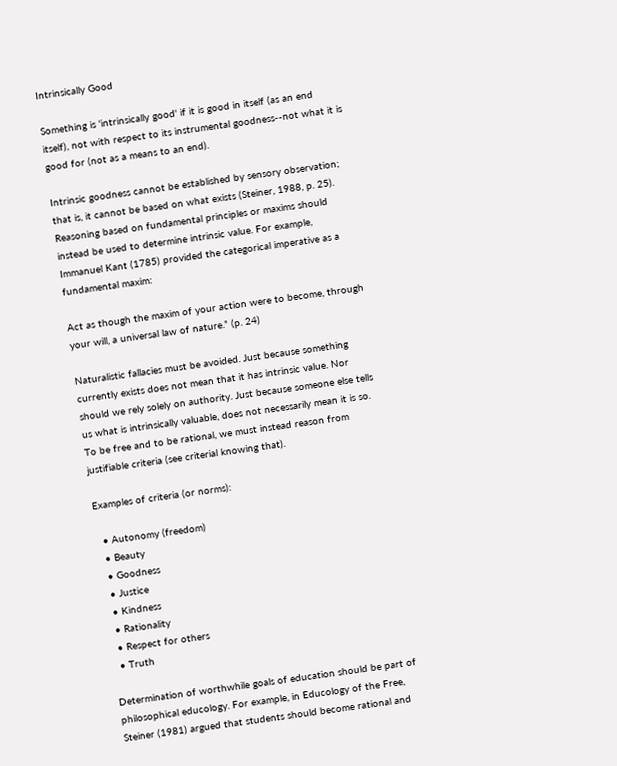Intrinsically Good

Something is 'intrinsically good' if it is good in itself (as an end itself), not with respect to its instrumental goodness--not what it is good for (not as a means to an end).

Intrinsic goodness cannot be established by sensory observation; that is, it cannot be based on what exists (Steiner, 1988, p. 25). Reasoning based on fundamental principles or maxims should instead be used to determine intrinsic value. For example, Immanuel Kant (1785) provided the categorical imperative as a fundamental maxim:

Act as though the maxim of your action were to become, through your will, a universal law of nature.” (p. 24)

Naturalistic fallacies must be avoided. Just because something currently exists does not mean that it has intrinsic value. Nor should we rely solely on authority. Just because someone else tells us what is intrinsically valuable, does not necessarily mean it is so. To be free and to be rational, we must instead reason from justifiable criteria (see criterial knowing that).

Examples of criteria (or norms):

  • Autonomy (freedom)
  • Beauty
  • Goodness
  • Justice
  • Kindness
  • Rationality
  • Respect for others
  • Truth

Determination of worthwhile goals of education should be part of philosophical educology. For example, in Educology of the Free, Steiner (1981) argued that students should become rational and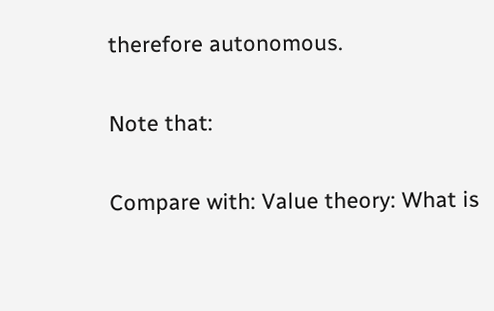therefore autonomous.

Note that:

Compare with: Value theory: What is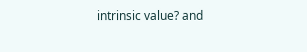intrinsic value? and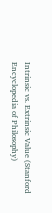Intrinsic vs. Extrinsic Value (Stanford Encyclopedia of Philosophy)